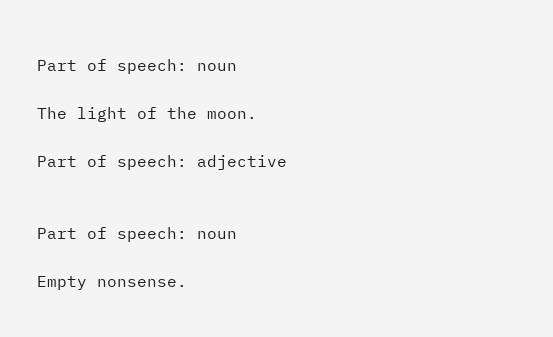Part of speech: noun

The light of the moon.

Part of speech: adjective


Part of speech: noun

Empty nonsense.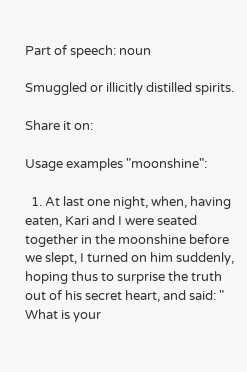Part of speech: noun

Smuggled or illicitly distilled spirits.

Share it on:

Usage examples "moonshine":

  1. At last one night, when, having eaten, Kari and I were seated together in the moonshine before we slept, I turned on him suddenly, hoping thus to surprise the truth out of his secret heart, and said: " What is your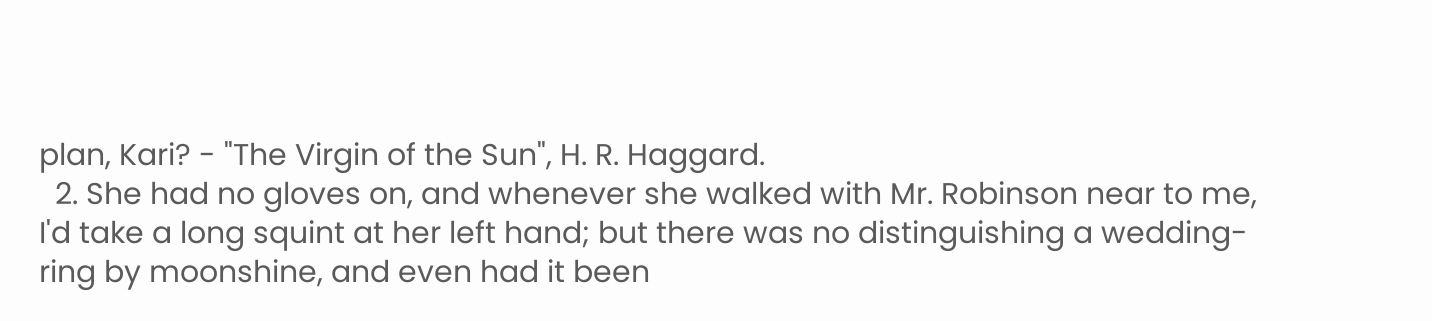plan, Kari? - "The Virgin of the Sun", H. R. Haggard.
  2. She had no gloves on, and whenever she walked with Mr. Robinson near to me, I'd take a long squint at her left hand; but there was no distinguishing a wedding- ring by moonshine, and even had it been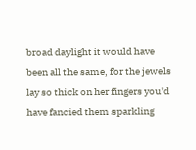broad daylight it would have been all the same, for the jewels lay so thick on her fingers you'd have fancied them sparkling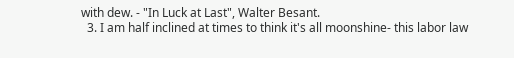with dew. - "In Luck at Last", Walter Besant.
  3. I am half inclined at times to think it's all moonshine- this labor law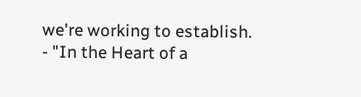we're working to establish. - "In the Heart of a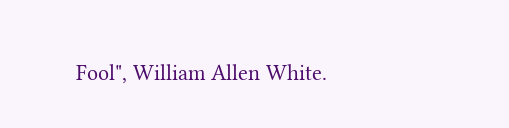Fool", William Allen White.